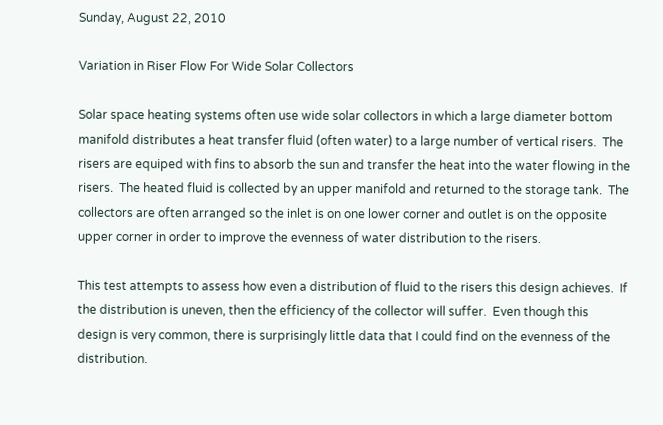Sunday, August 22, 2010

Variation in Riser Flow For Wide Solar Collectors

Solar space heating systems often use wide solar collectors in which a large diameter bottom manifold distributes a heat transfer fluid (often water) to a large number of vertical risers.  The risers are equiped with fins to absorb the sun and transfer the heat into the water flowing in the risers.  The heated fluid is collected by an upper manifold and returned to the storage tank.  The collectors are often arranged so the inlet is on one lower corner and outlet is on the opposite upper corner in order to improve the evenness of water distribution to the risers.

This test attempts to assess how even a distribution of fluid to the risers this design achieves.  If the distribution is uneven, then the efficiency of the collector will suffer.  Even though this design is very common, there is surprisingly little data that I could find on the evenness of the distribution.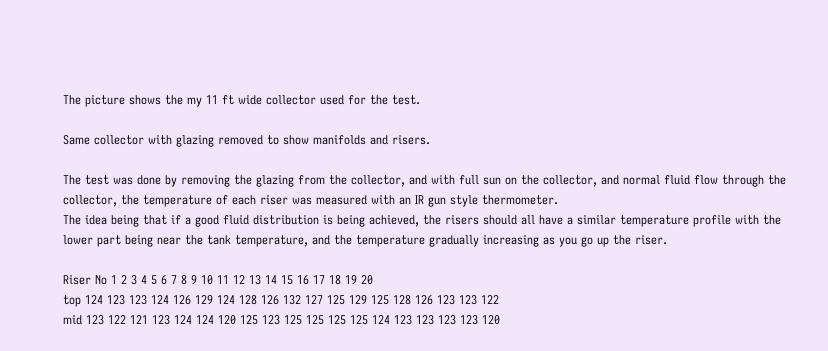The picture shows the my 11 ft wide collector used for the test.

Same collector with glazing removed to show manifolds and risers.

The test was done by removing the glazing from the collector, and with full sun on the collector, and normal fluid flow through the collector, the temperature of each riser was measured with an IR gun style thermometer.
The idea being that if a good fluid distribution is being achieved, the risers should all have a similar temperature profile with the lower part being near the tank temperature, and the temperature gradually increasing as you go up the riser.

Riser No 1 2 3 4 5 6 7 8 9 10 11 12 13 14 15 16 17 18 19 20
top 124 123 123 124 126 129 124 128 126 132 127 125 129 125 128 126 123 123 122
mid 123 122 121 123 124 124 120 125 123 125 125 125 125 124 123 123 123 123 120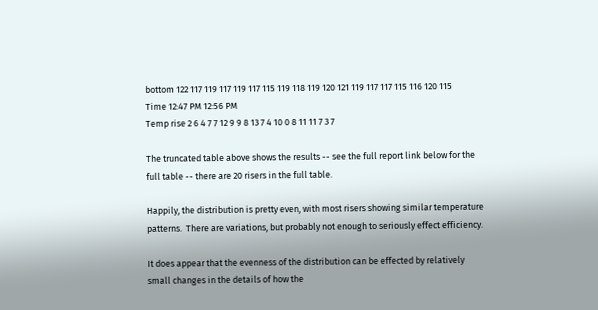bottom 122 117 119 117 119 117 115 119 118 119 120 121 119 117 117 115 116 120 115
Time 12:47 PM 12:56 PM
Temp rise 2 6 4 7 7 12 9 9 8 13 7 4 10 0 8 11 11 7 3 7

The truncated table above shows the results -- see the full report link below for the full table -- there are 20 risers in the full table.

Happily, the distribution is pretty even, with most risers showing similar temperature patterns.  There are variations, but probably not enough to seriously effect efficiency.

It does appear that the evenness of the distribution can be effected by relatively small changes in the details of how the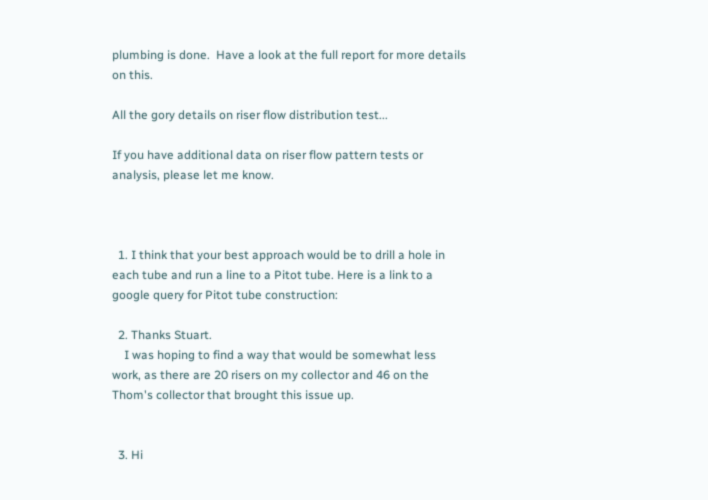plumbing is done.  Have a look at the full report for more details on this.

All the gory details on riser flow distribution test...

If you have additional data on riser flow pattern tests or analysis, please let me know.



  1. I think that your best approach would be to drill a hole in each tube and run a line to a Pitot tube. Here is a link to a google query for Pitot tube construction:

  2. Thanks Stuart.
    I was hoping to find a way that would be somewhat less work, as there are 20 risers on my collector and 46 on the Thom's collector that brought this issue up.


  3. Hi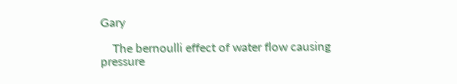Gary

    The bernoulli effect of water flow causing pressure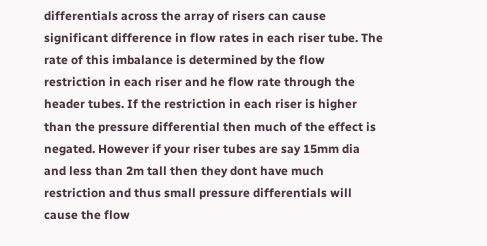differentials across the array of risers can cause significant difference in flow rates in each riser tube. The rate of this imbalance is determined by the flow restriction in each riser and he flow rate through the header tubes. If the restriction in each riser is higher than the pressure differential then much of the effect is negated. However if your riser tubes are say 15mm dia and less than 2m tall then they dont have much restriction and thus small pressure differentials will cause the flow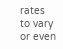rates to vary or even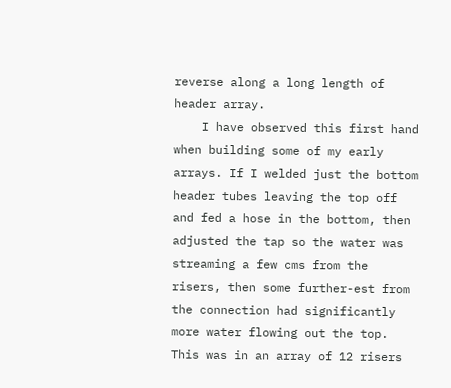reverse along a long length of header array.
    I have observed this first hand when building some of my early arrays. If I welded just the bottom header tubes leaving the top off and fed a hose in the bottom, then adjusted the tap so the water was streaming a few cms from the risers, then some further-est from the connection had significantly more water flowing out the top. This was in an array of 12 risers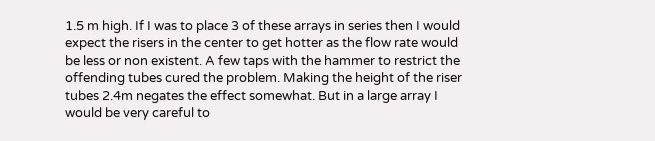1.5 m high. If I was to place 3 of these arrays in series then I would expect the risers in the center to get hotter as the flow rate would be less or non existent. A few taps with the hammer to restrict the offending tubes cured the problem. Making the height of the riser tubes 2.4m negates the effect somewhat. But in a large array I would be very careful to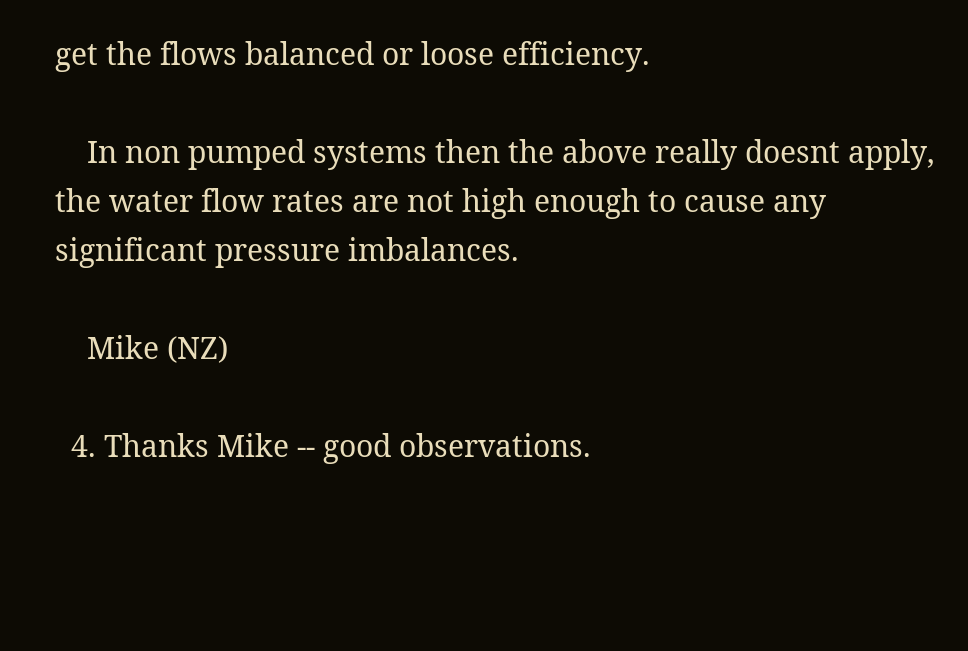get the flows balanced or loose efficiency.

    In non pumped systems then the above really doesnt apply, the water flow rates are not high enough to cause any significant pressure imbalances.

    Mike (NZ)

  4. Thanks Mike -- good observations.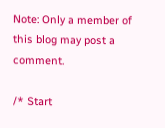Note: Only a member of this blog may post a comment.

/* Start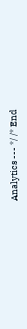Analytics --- */ /* End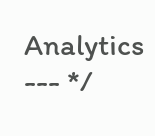Analytics --- */